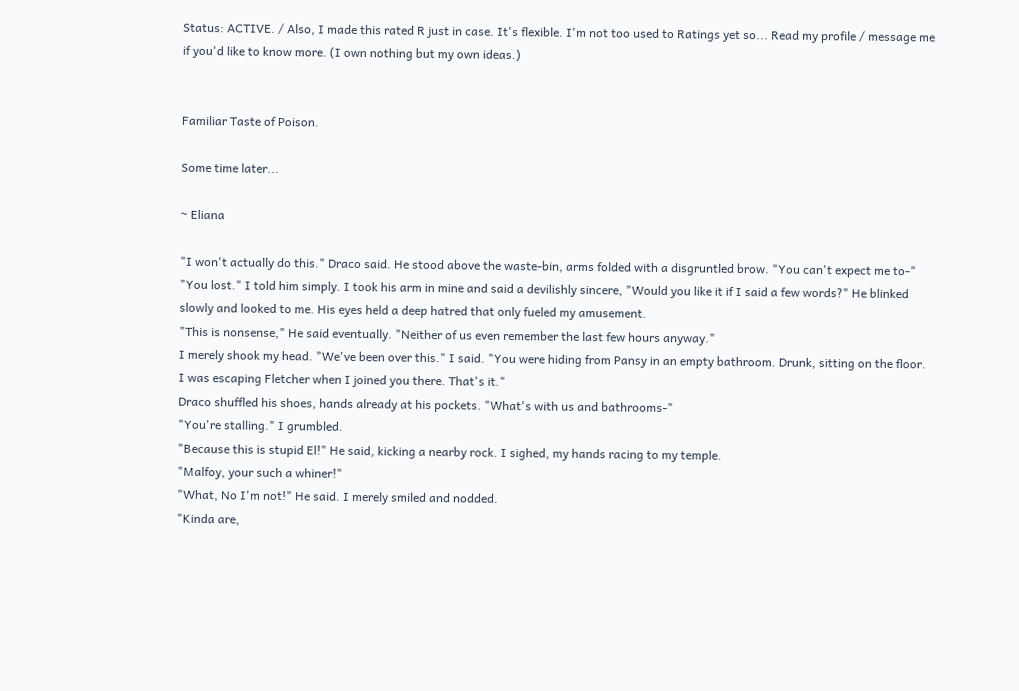Status: ACTIVE. / Also, I made this rated R just in case. It's flexible. I'm not too used to Ratings yet so... Read my profile / message me if you'd like to know more. (I own nothing but my own ideas.)


Familiar Taste of Poison.

Some time later...

~ Eliana

"I won't actually do this." Draco said. He stood above the waste-bin, arms folded with a disgruntled brow. "You can't expect me to-"
"You lost." I told him simply. I took his arm in mine and said a devilishly sincere, "Would you like it if I said a few words?" He blinked slowly and looked to me. His eyes held a deep hatred that only fueled my amusement.
"This is nonsense," He said eventually. "Neither of us even remember the last few hours anyway."
I merely shook my head. "We've been over this." I said. "You were hiding from Pansy in an empty bathroom. Drunk, sitting on the floor. I was escaping Fletcher when I joined you there. That's it."
Draco shuffled his shoes, hands already at his pockets. "What's with us and bathrooms-"
"You're stalling." I grumbled.
"Because this is stupid El!" He said, kicking a nearby rock. I sighed, my hands racing to my temple.
"Malfoy, your such a whiner!"
"What, No I'm not!" He said. I merely smiled and nodded.
"Kinda are,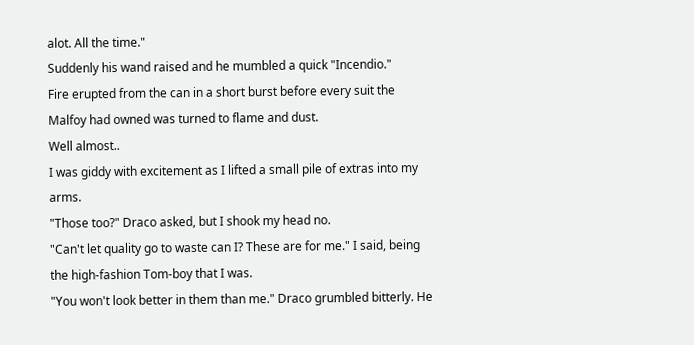alot. All the time."
Suddenly his wand raised and he mumbled a quick "Incendio."
Fire erupted from the can in a short burst before every suit the Malfoy had owned was turned to flame and dust.
Well almost..
I was giddy with excitement as I lifted a small pile of extras into my arms.
"Those too?" Draco asked, but I shook my head no.
"Can't let quality go to waste can I? These are for me." I said, being the high-fashion Tom-boy that I was.
"You won't look better in them than me." Draco grumbled bitterly. He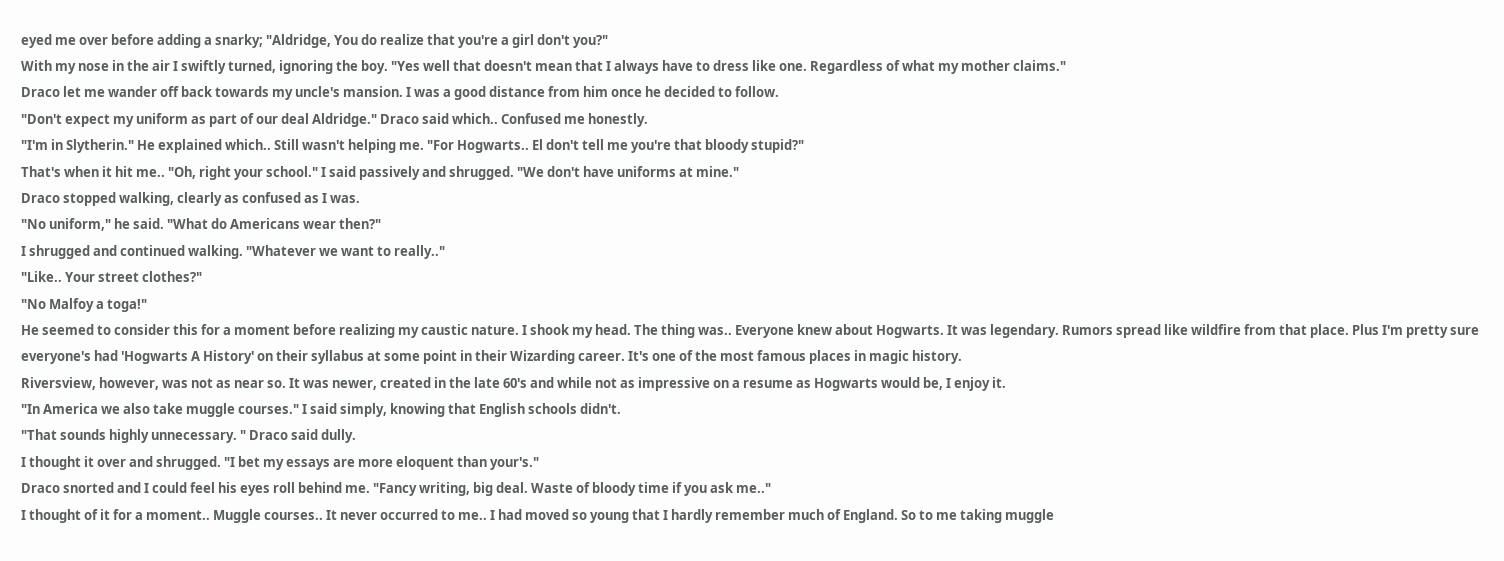eyed me over before adding a snarky; "Aldridge, You do realize that you're a girl don't you?"
With my nose in the air I swiftly turned, ignoring the boy. "Yes well that doesn't mean that I always have to dress like one. Regardless of what my mother claims."
Draco let me wander off back towards my uncle's mansion. I was a good distance from him once he decided to follow.
"Don't expect my uniform as part of our deal Aldridge." Draco said which.. Confused me honestly.
"I'm in Slytherin." He explained which.. Still wasn't helping me. "For Hogwarts.. El don't tell me you're that bloody stupid?"
That's when it hit me.. "Oh, right your school." I said passively and shrugged. "We don't have uniforms at mine."
Draco stopped walking, clearly as confused as I was.
"No uniform," he said. "What do Americans wear then?"
I shrugged and continued walking. "Whatever we want to really.."
"Like.. Your street clothes?"
"No Malfoy a toga!"
He seemed to consider this for a moment before realizing my caustic nature. I shook my head. The thing was.. Everyone knew about Hogwarts. It was legendary. Rumors spread like wildfire from that place. Plus I'm pretty sure everyone's had 'Hogwarts A History' on their syllabus at some point in their Wizarding career. It's one of the most famous places in magic history.
Riversview, however, was not as near so. It was newer, created in the late 60's and while not as impressive on a resume as Hogwarts would be, I enjoy it.
"In America we also take muggle courses." I said simply, knowing that English schools didn't.
"That sounds highly unnecessary. " Draco said dully.
I thought it over and shrugged. "I bet my essays are more eloquent than your's."
Draco snorted and I could feel his eyes roll behind me. "Fancy writing, big deal. Waste of bloody time if you ask me.."
I thought of it for a moment.. Muggle courses.. It never occurred to me.. I had moved so young that I hardly remember much of England. So to me taking muggle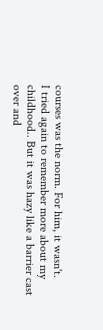courses was the norm. For him, it wasn't.
I tried again to remember more about my childhood.. But it was hazy like a barrier cast over and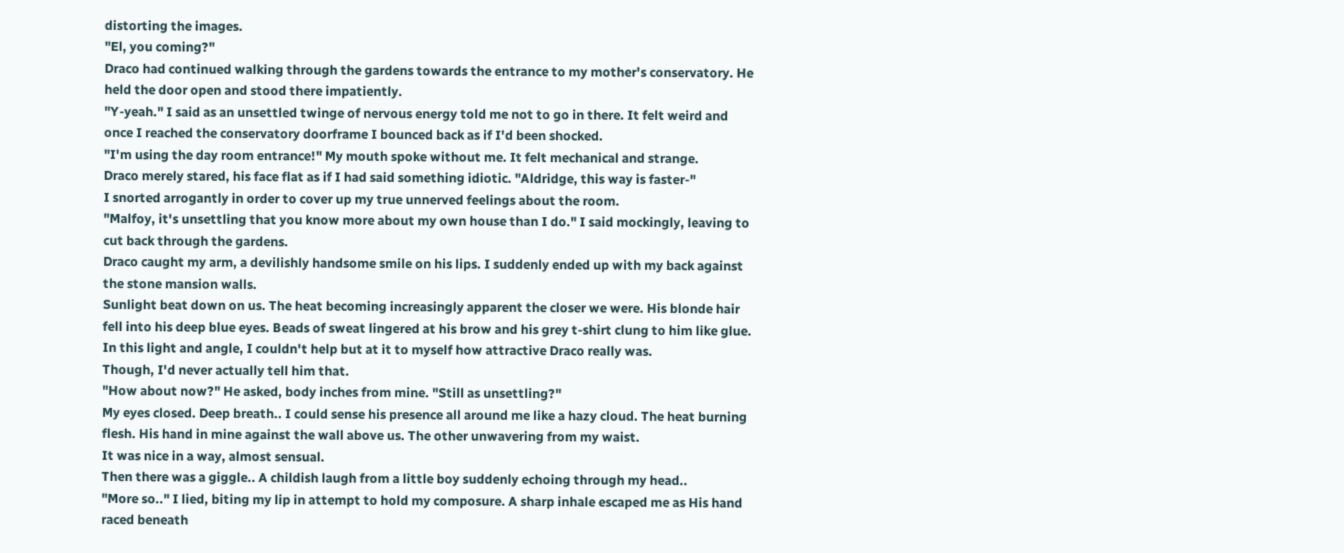distorting the images.
"El, you coming?"
Draco had continued walking through the gardens towards the entrance to my mother's conservatory. He held the door open and stood there impatiently.
"Y-yeah." I said as an unsettled twinge of nervous energy told me not to go in there. It felt weird and once I reached the conservatory doorframe I bounced back as if I'd been shocked.
"I'm using the day room entrance!" My mouth spoke without me. It felt mechanical and strange.
Draco merely stared, his face flat as if I had said something idiotic. "Aldridge, this way is faster-"
I snorted arrogantly in order to cover up my true unnerved feelings about the room.
"Malfoy, it's unsettling that you know more about my own house than I do." I said mockingly, leaving to cut back through the gardens.
Draco caught my arm, a devilishly handsome smile on his lips. I suddenly ended up with my back against the stone mansion walls.
Sunlight beat down on us. The heat becoming increasingly apparent the closer we were. His blonde hair fell into his deep blue eyes. Beads of sweat lingered at his brow and his grey t-shirt clung to him like glue. In this light and angle, I couldn't help but at it to myself how attractive Draco really was.
Though, I'd never actually tell him that.
"How about now?" He asked, body inches from mine. "Still as unsettling?"
My eyes closed. Deep breath.. I could sense his presence all around me like a hazy cloud. The heat burning flesh. His hand in mine against the wall above us. The other unwavering from my waist.
It was nice in a way, almost sensual.
Then there was a giggle.. A childish laugh from a little boy suddenly echoing through my head..
"More so.." I lied, biting my lip in attempt to hold my composure. A sharp inhale escaped me as His hand raced beneath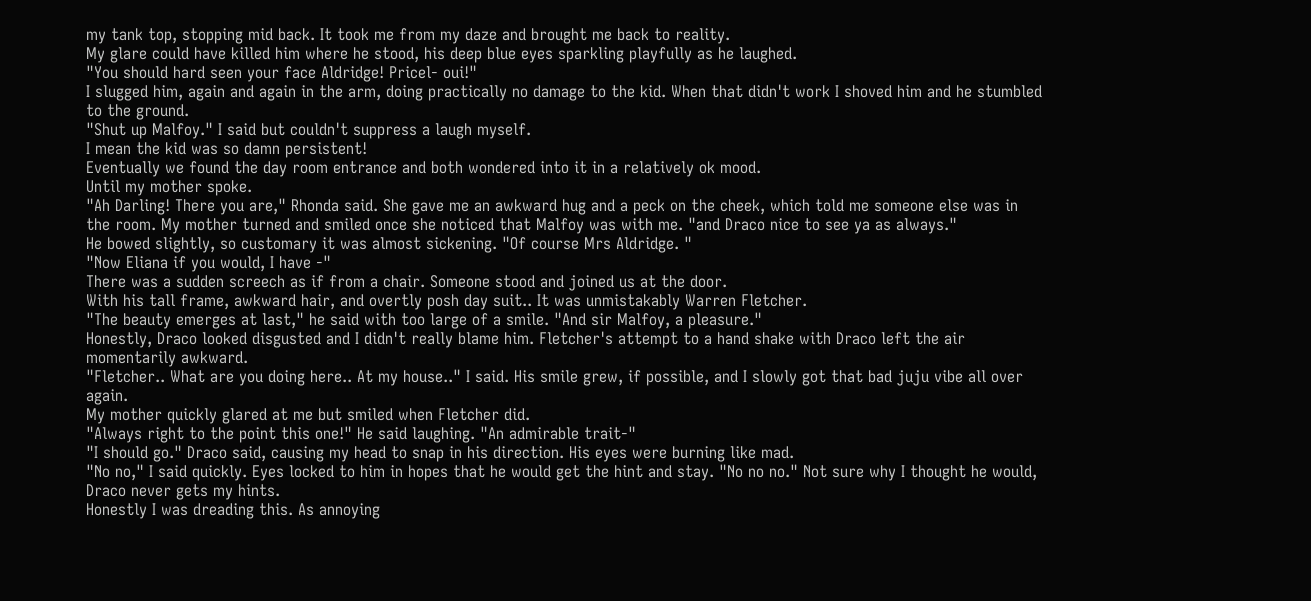my tank top, stopping mid back. It took me from my daze and brought me back to reality.
My glare could have killed him where he stood, his deep blue eyes sparkling playfully as he laughed.
"You should hard seen your face Aldridge! Pricel- oui!"
I slugged him, again and again in the arm, doing practically no damage to the kid. When that didn't work I shoved him and he stumbled to the ground.
"Shut up Malfoy." I said but couldn't suppress a laugh myself.
I mean the kid was so damn persistent!
Eventually we found the day room entrance and both wondered into it in a relatively ok mood.
Until my mother spoke.
"Ah Darling! There you are," Rhonda said. She gave me an awkward hug and a peck on the cheek, which told me someone else was in the room. My mother turned and smiled once she noticed that Malfoy was with me. "and Draco nice to see ya as always."
He bowed slightly, so customary it was almost sickening. "Of course Mrs Aldridge. "
"Now Eliana if you would, I have -"
There was a sudden screech as if from a chair. Someone stood and joined us at the door.
With his tall frame, awkward hair, and overtly posh day suit.. It was unmistakably Warren Fletcher.
"The beauty emerges at last," he said with too large of a smile. "And sir Malfoy, a pleasure."
Honestly, Draco looked disgusted and I didn't really blame him. Fletcher's attempt to a hand shake with Draco left the air momentarily awkward.
"Fletcher.. What are you doing here.. At my house.." I said. His smile grew, if possible, and I slowly got that bad juju vibe all over again.
My mother quickly glared at me but smiled when Fletcher did.
"Always right to the point this one!" He said laughing. "An admirable trait-"
"I should go." Draco said, causing my head to snap in his direction. His eyes were burning like mad.
"No no," I said quickly. Eyes locked to him in hopes that he would get the hint and stay. "No no no." Not sure why I thought he would, Draco never gets my hints.
Honestly I was dreading this. As annoying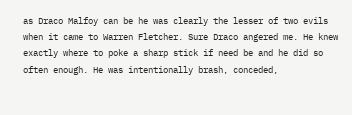as Draco Malfoy can be he was clearly the lesser of two evils when it came to Warren Fletcher. Sure Draco angered me. He knew exactly where to poke a sharp stick if need be and he did so often enough. He was intentionally brash, conceded,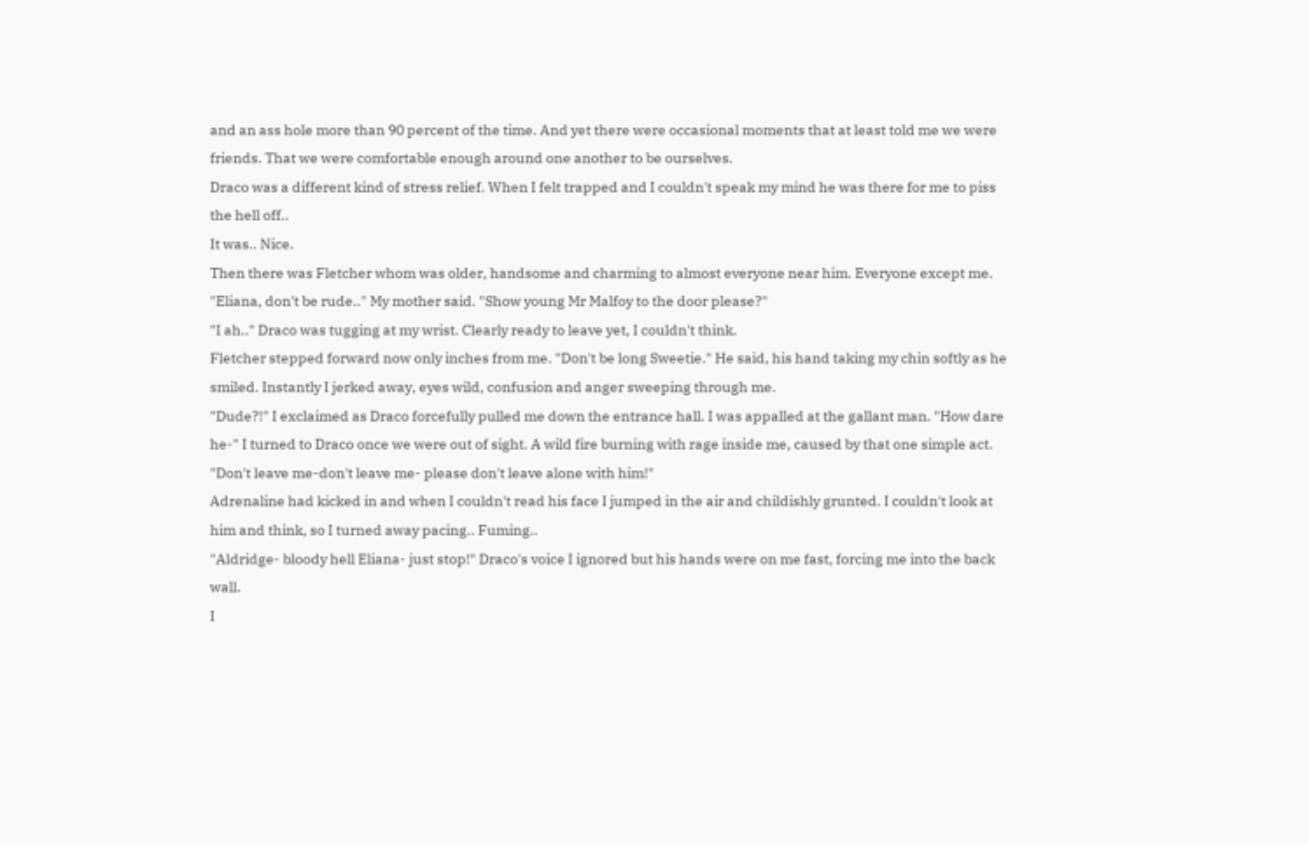and an ass hole more than 90 percent of the time. And yet there were occasional moments that at least told me we were friends. That we were comfortable enough around one another to be ourselves.
Draco was a different kind of stress relief. When I felt trapped and I couldn't speak my mind he was there for me to piss the hell off..
It was.. Nice.
Then there was Fletcher whom was older, handsome and charming to almost everyone near him. Everyone except me.
"Eliana, don't be rude.." My mother said. "Show young Mr Malfoy to the door please?"
"I ah.." Draco was tugging at my wrist. Clearly ready to leave yet, I couldn't think.
Fletcher stepped forward now only inches from me. "Don't be long Sweetie." He said, his hand taking my chin softly as he smiled. Instantly I jerked away, eyes wild, confusion and anger sweeping through me.
"Dude?!" I exclaimed as Draco forcefully pulled me down the entrance hall. I was appalled at the gallant man. "How dare he-" I turned to Draco once we were out of sight. A wild fire burning with rage inside me, caused by that one simple act. "Don't leave me-don't leave me- please don't leave alone with him!"
Adrenaline had kicked in and when I couldn't read his face I jumped in the air and childishly grunted. I couldn't look at him and think, so I turned away pacing.. Fuming..
"Aldridge- bloody hell Eliana- just stop!" Draco's voice I ignored but his hands were on me fast, forcing me into the back wall.
I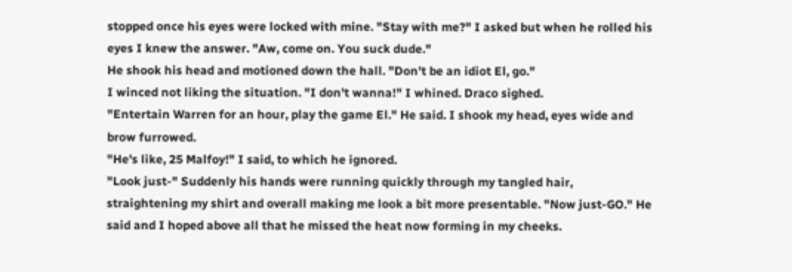stopped once his eyes were locked with mine. "Stay with me?" I asked but when he rolled his eyes I knew the answer. "Aw, come on. You suck dude."
He shook his head and motioned down the hall. "Don't be an idiot El, go."
I winced not liking the situation. "I don't wanna!" I whined. Draco sighed.
"Entertain Warren for an hour, play the game El." He said. I shook my head, eyes wide and brow furrowed.
"He's like, 25 Malfoy!" I said, to which he ignored.
"Look just-" Suddenly his hands were running quickly through my tangled hair, straightening my shirt and overall making me look a bit more presentable. "Now just-GO." He said and I hoped above all that he missed the heat now forming in my cheeks.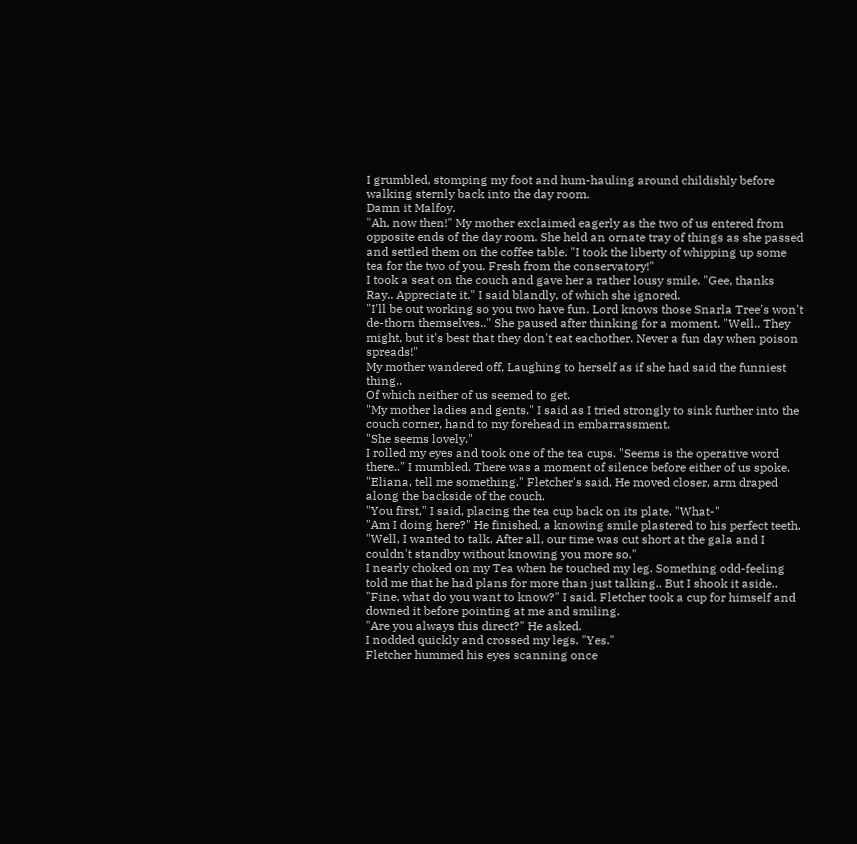I grumbled, stomping my foot and hum-hauling around childishly before walking sternly back into the day room.
Damn it Malfoy.
"Ah, now then!" My mother exclaimed eagerly as the two of us entered from opposite ends of the day room. She held an ornate tray of things as she passed and settled them on the coffee table. "I took the liberty of whipping up some tea for the two of you. Fresh from the conservatory!"
I took a seat on the couch and gave her a rather lousy smile. "Gee, thanks Ray.. Appreciate it." I said blandly, of which she ignored.
"I'll be out working so you two have fun. Lord knows those Snarla Tree's won't de-thorn themselves.." She paused after thinking for a moment. "Well.. They might, but it's best that they don't eat eachother. Never a fun day when poison spreads!"
My mother wandered off, Laughing to herself as if she had said the funniest thing..
Of which neither of us seemed to get.
"My mother ladies and gents." I said as I tried strongly to sink further into the couch corner, hand to my forehead in embarrassment.
"She seems lovely."
I rolled my eyes and took one of the tea cups. "Seems is the operative word there.." I mumbled. There was a moment of silence before either of us spoke.
"Eliana, tell me something." Fletcher's said. He moved closer, arm draped along the backside of the couch.
"You first," I said, placing the tea cup back on its plate. "What-"
"Am I doing here?" He finished, a knowing smile plastered to his perfect teeth. "Well, I wanted to talk. After all, our time was cut short at the gala and I couldn't standby without knowing you more so."
I nearly choked on my Tea when he touched my leg. Something odd-feeling told me that he had plans for more than just talking.. But I shook it aside..
"Fine, what do you want to know?" I said. Fletcher took a cup for himself and downed it before pointing at me and smiling.
"Are you always this direct?" He asked.
I nodded quickly and crossed my legs. "Yes."
Fletcher hummed his eyes scanning once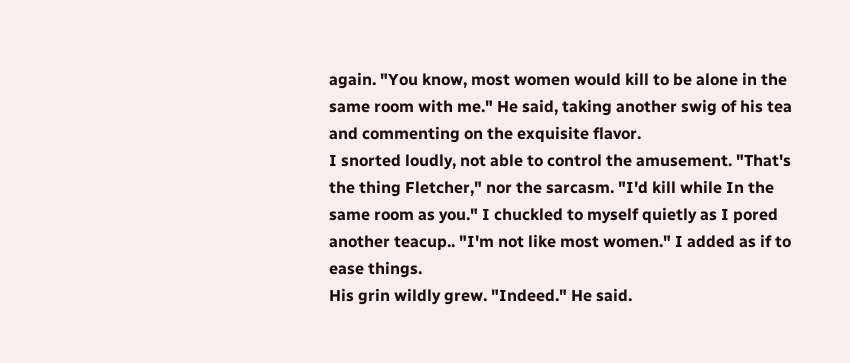again. "You know, most women would kill to be alone in the same room with me." He said, taking another swig of his tea and commenting on the exquisite flavor.
I snorted loudly, not able to control the amusement. "That's the thing Fletcher," nor the sarcasm. "I'd kill while In the same room as you." I chuckled to myself quietly as I pored another teacup.. "I'm not like most women." I added as if to ease things.
His grin wildly grew. "Indeed." He said.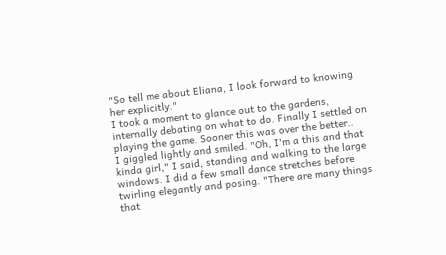"So tell me about Eliana, I look forward to knowing her explicitly."
I took a moment to glance out to the gardens, internally debating on what to do. Finally I settled on playing the game. Sooner this was over the better..
I giggled lightly and smiled. "Oh, I'm a this and that kinda girl," I said, standing and walking to the large windows. I did a few small dance stretches before twirling elegantly and posing. "There are many things that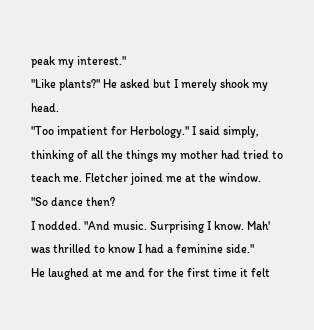peak my interest."
"Like plants?" He asked but I merely shook my head.
"Too impatient for Herbology." I said simply, thinking of all the things my mother had tried to teach me. Fletcher joined me at the window.
"So dance then?
I nodded. "And music. Surprising I know. Mah' was thrilled to know I had a feminine side."
He laughed at me and for the first time it felt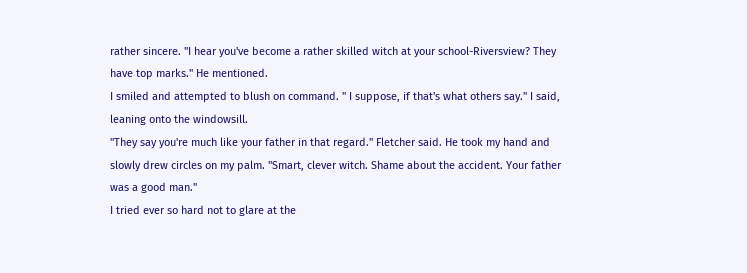rather sincere. "I hear you've become a rather skilled witch at your school-Riversview? They have top marks." He mentioned.
I smiled and attempted to blush on command. " I suppose, if that's what others say." I said, leaning onto the windowsill.
"They say you're much like your father in that regard." Fletcher said. He took my hand and slowly drew circles on my palm. "Smart, clever witch. Shame about the accident. Your father was a good man."
I tried ever so hard not to glare at the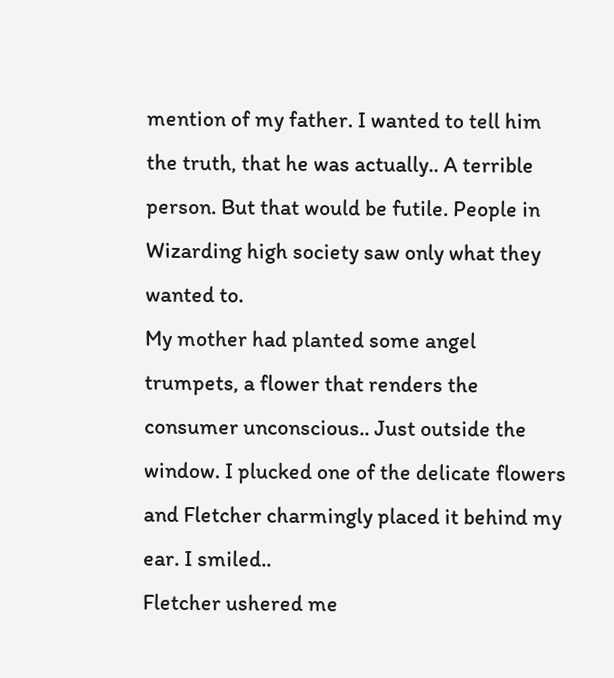mention of my father. I wanted to tell him the truth, that he was actually.. A terrible person. But that would be futile. People in Wizarding high society saw only what they wanted to.
My mother had planted some angel trumpets, a flower that renders the consumer unconscious.. Just outside the window. I plucked one of the delicate flowers and Fletcher charmingly placed it behind my ear. I smiled..
Fletcher ushered me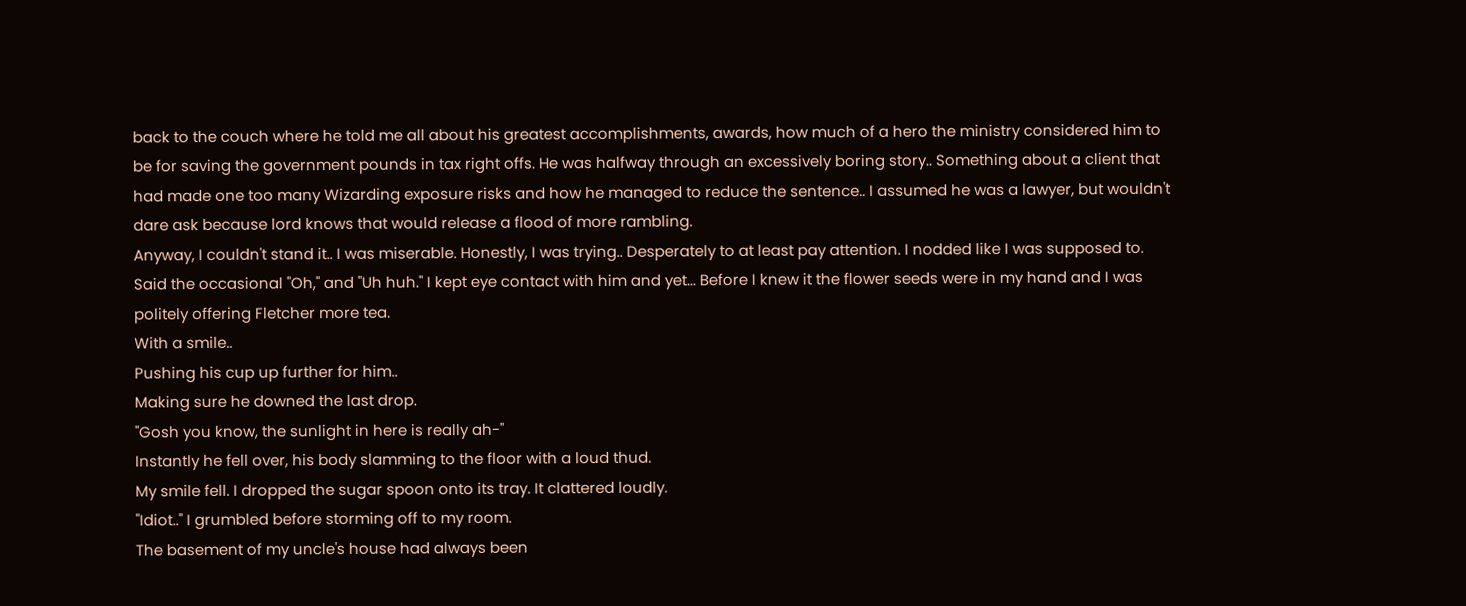back to the couch where he told me all about his greatest accomplishments, awards, how much of a hero the ministry considered him to be for saving the government pounds in tax right offs. He was halfway through an excessively boring story.. Something about a client that had made one too many Wizarding exposure risks and how he managed to reduce the sentence.. I assumed he was a lawyer, but wouldn't dare ask because lord knows that would release a flood of more rambling.
Anyway, I couldn't stand it.. I was miserable. Honestly, I was trying.. Desperately to at least pay attention. I nodded like I was supposed to. Said the occasional "Oh," and "Uh huh." I kept eye contact with him and yet... Before I knew it the flower seeds were in my hand and I was politely offering Fletcher more tea.
With a smile..
Pushing his cup up further for him..
Making sure he downed the last drop.
"Gosh you know, the sunlight in here is really ah-"
Instantly he fell over, his body slamming to the floor with a loud thud.
My smile fell. I dropped the sugar spoon onto its tray. It clattered loudly.
"Idiot.." I grumbled before storming off to my room.
The basement of my uncle's house had always been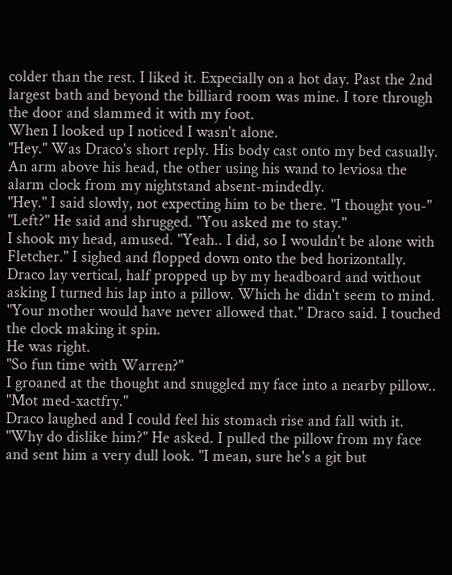colder than the rest. I liked it. Expecially on a hot day. Past the 2nd largest bath and beyond the billiard room was mine. I tore through the door and slammed it with my foot.
When I looked up I noticed I wasn't alone.
"Hey." Was Draco's short reply. His body cast onto my bed casually. An arm above his head, the other using his wand to leviosa the alarm clock from my nightstand absent-mindedly.
"Hey." I said slowly, not expecting him to be there. "I thought you-"
"Left?" He said and shrugged. "You asked me to stay."
I shook my head, amused. "Yeah.. I did, so I wouldn't be alone with Fletcher." I sighed and flopped down onto the bed horizontally. Draco lay vertical, half propped up by my headboard and without asking I turned his lap into a pillow. Which he didn't seem to mind.
"Your mother would have never allowed that." Draco said. I touched the clock making it spin.
He was right.
"So fun time with Warren?"
I groaned at the thought and snuggled my face into a nearby pillow.. "Mot med-xactfry."
Draco laughed and I could feel his stomach rise and fall with it. "Why do dislike him?" He asked. I pulled the pillow from my face and sent him a very dull look. "I mean, sure he's a git but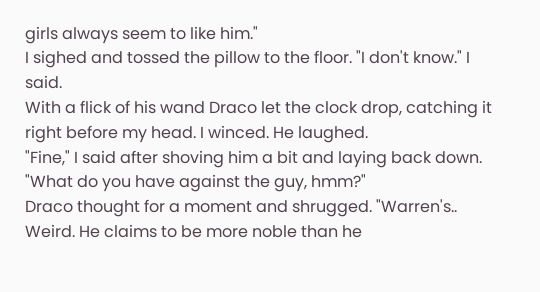girls always seem to like him."
I sighed and tossed the pillow to the floor. "I don't know." I said.
With a flick of his wand Draco let the clock drop, catching it right before my head. I winced. He laughed.
"Fine," I said after shoving him a bit and laying back down. "What do you have against the guy, hmm?"
Draco thought for a moment and shrugged. "Warren's.. Weird. He claims to be more noble than he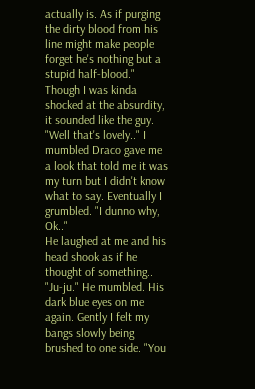actually is. As if purging the dirty blood from his line might make people forget he's nothing but a stupid half-blood."
Though I was kinda shocked at the absurdity, it sounded like the guy. "Well that's lovely.." I mumbled Draco gave me a look that told me it was my turn but I didn't know what to say. Eventually I grumbled. "I dunno why, Ok.."
He laughed at me and his head shook as if he thought of something.. "Ju-ju." He mumbled. His dark blue eyes on me again. Gently I felt my bangs slowly being brushed to one side. "You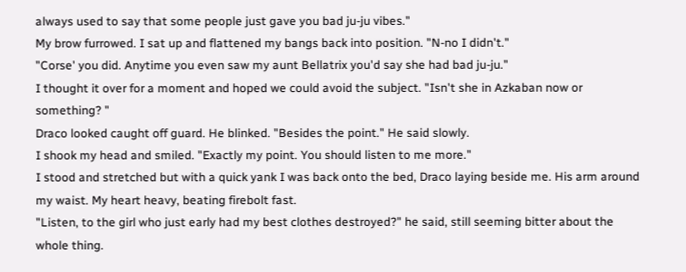always used to say that some people just gave you bad ju-ju vibes."
My brow furrowed. I sat up and flattened my bangs back into position. "N-no I didn't."
"Corse' you did. Anytime you even saw my aunt Bellatrix you'd say she had bad ju-ju."
I thought it over for a moment and hoped we could avoid the subject. "Isn't she in Azkaban now or something? "
Draco looked caught off guard. He blinked. "Besides the point." He said slowly.
I shook my head and smiled. "Exactly my point. You should listen to me more."
I stood and stretched but with a quick yank I was back onto the bed, Draco laying beside me. His arm around my waist. My heart heavy, beating firebolt fast.
"Listen, to the girl who just early had my best clothes destroyed?" he said, still seeming bitter about the whole thing.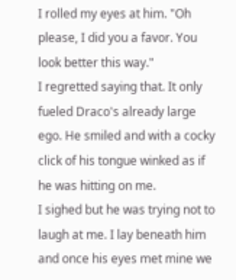I rolled my eyes at him. "Oh please, I did you a favor. You look better this way."
I regretted saying that. It only fueled Draco's already large ego. He smiled and with a cocky click of his tongue winked as if he was hitting on me.
I sighed but he was trying not to laugh at me. I lay beneath him and once his eyes met mine we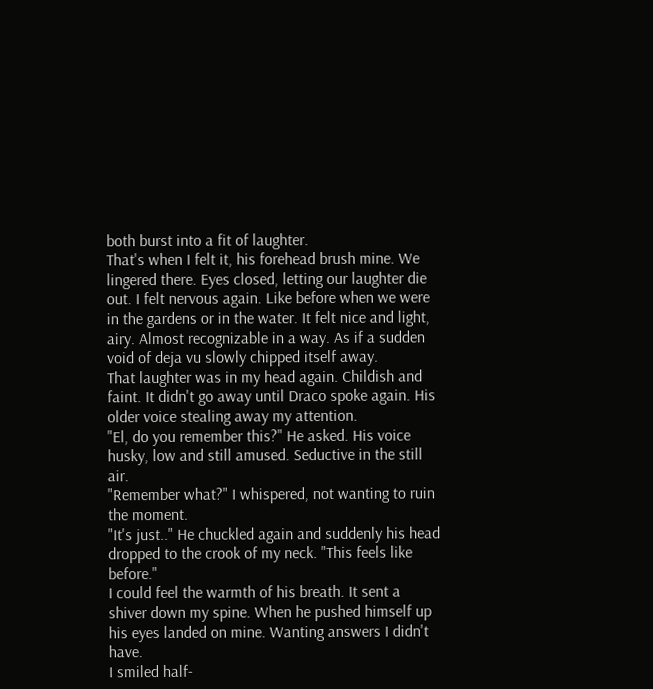both burst into a fit of laughter.
That's when I felt it, his forehead brush mine. We lingered there. Eyes closed, letting our laughter die out. I felt nervous again. Like before when we were in the gardens or in the water. It felt nice and light, airy. Almost recognizable in a way. As if a sudden void of deja vu slowly chipped itself away.
That laughter was in my head again. Childish and faint. It didn't go away until Draco spoke again. His older voice stealing away my attention.
"El, do you remember this?" He asked. His voice husky, low and still amused. Seductive in the still air.
"Remember what?" I whispered, not wanting to ruin the moment.
"It's just.." He chuckled again and suddenly his head dropped to the crook of my neck. "This feels like before."
I could feel the warmth of his breath. It sent a shiver down my spine. When he pushed himself up his eyes landed on mine. Wanting answers I didn't have.
I smiled half-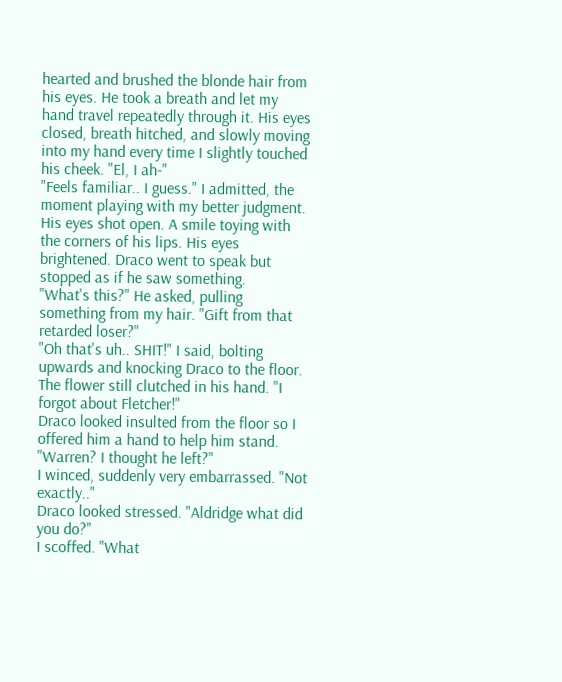hearted and brushed the blonde hair from his eyes. He took a breath and let my hand travel repeatedly through it. His eyes closed, breath hitched, and slowly moving into my hand every time I slightly touched his cheek. "El, I ah-"
"Feels familiar.. I guess." I admitted, the moment playing with my better judgment.
His eyes shot open. A smile toying with the corners of his lips. His eyes brightened. Draco went to speak but stopped as if he saw something.
"What's this?" He asked, pulling something from my hair. "Gift from that retarded loser?"
"Oh that's uh.. SHIT!" I said, bolting upwards and knocking Draco to the floor. The flower still clutched in his hand. "I forgot about Fletcher!"
Draco looked insulted from the floor so I offered him a hand to help him stand. "Warren? I thought he left?"
I winced, suddenly very embarrassed. "Not exactly.."
Draco looked stressed. "Aldridge what did you do?"
I scoffed. "What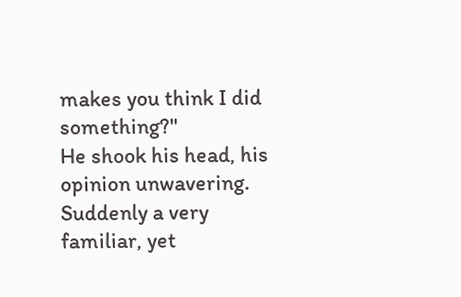makes you think I did something?"
He shook his head, his opinion unwavering.
Suddenly a very familiar, yet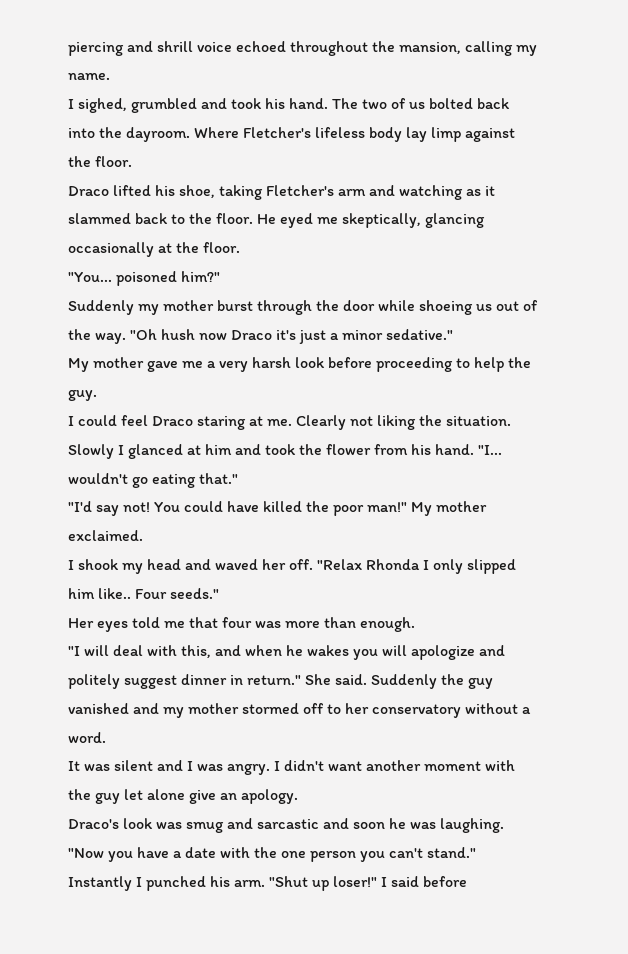piercing and shrill voice echoed throughout the mansion, calling my name.
I sighed, grumbled and took his hand. The two of us bolted back into the dayroom. Where Fletcher's lifeless body lay limp against the floor.
Draco lifted his shoe, taking Fletcher's arm and watching as it slammed back to the floor. He eyed me skeptically, glancing occasionally at the floor.
"You... poisoned him?"
Suddenly my mother burst through the door while shoeing us out of the way. "Oh hush now Draco it's just a minor sedative."
My mother gave me a very harsh look before proceeding to help the guy.
I could feel Draco staring at me. Clearly not liking the situation. Slowly I glanced at him and took the flower from his hand. "I... wouldn't go eating that."
"I'd say not! You could have killed the poor man!" My mother exclaimed.
I shook my head and waved her off. "Relax Rhonda I only slipped him like.. Four seeds."
Her eyes told me that four was more than enough.
"I will deal with this, and when he wakes you will apologize and politely suggest dinner in return." She said. Suddenly the guy vanished and my mother stormed off to her conservatory without a word.
It was silent and I was angry. I didn't want another moment with the guy let alone give an apology.
Draco's look was smug and sarcastic and soon he was laughing.
"Now you have a date with the one person you can't stand."
Instantly I punched his arm. "Shut up loser!" I said before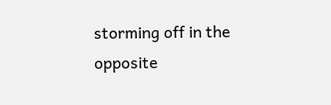storming off in the opposite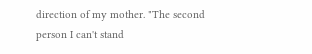direction of my mother. "The second person I can't stand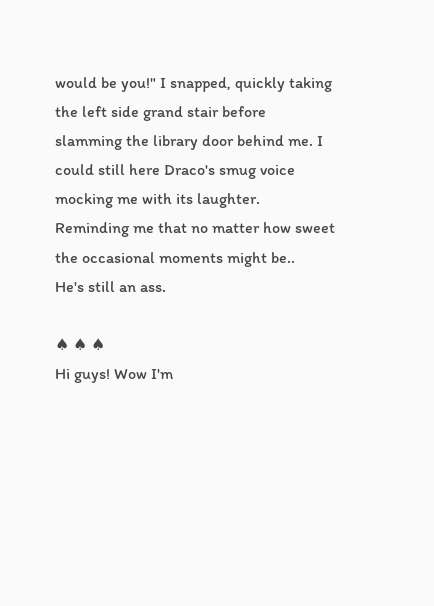would be you!" I snapped, quickly taking the left side grand stair before slamming the library door behind me. I could still here Draco's smug voice mocking me with its laughter. Reminding me that no matter how sweet the occasional moments might be..
He's still an ass.

♠ ♠ ♠
Hi guys! Wow I'm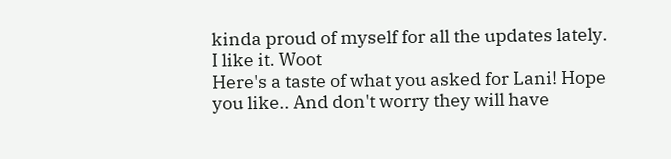kinda proud of myself for all the updates lately.
I like it. Woot
Here's a taste of what you asked for Lani! Hope you like.. And don't worry they will have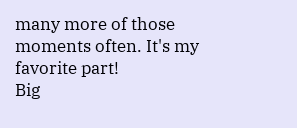many more of those moments often. It's my favorite part!
Big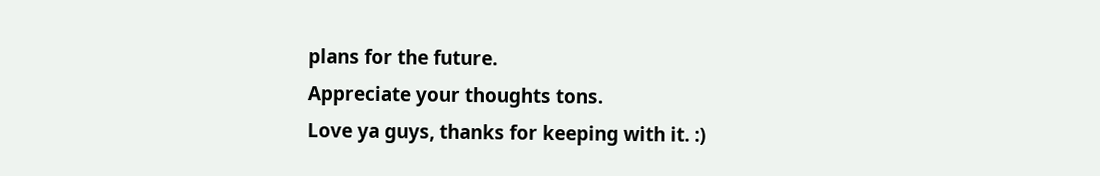plans for the future.
Appreciate your thoughts tons.
Love ya guys, thanks for keeping with it. :)